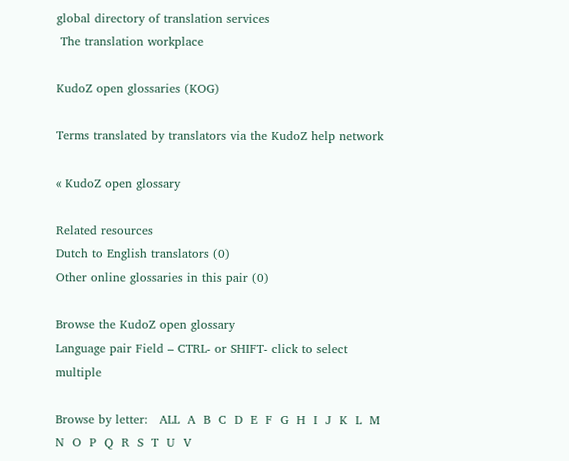global directory of translation services
 The translation workplace

KudoZ open glossaries (KOG)

Terms translated by translators via the KudoZ help network

« KudoZ open glossary

Related resources
Dutch to English translators (0)
Other online glossaries in this pair (0)

Browse the KudoZ open glossary
Language pair Field – CTRL- or SHIFT- click to select multiple

Browse by letter:   ALL  A  B  C  D  E  F  G  H  I  J  K  L  M  N  O  P  Q  R  S  T  U  V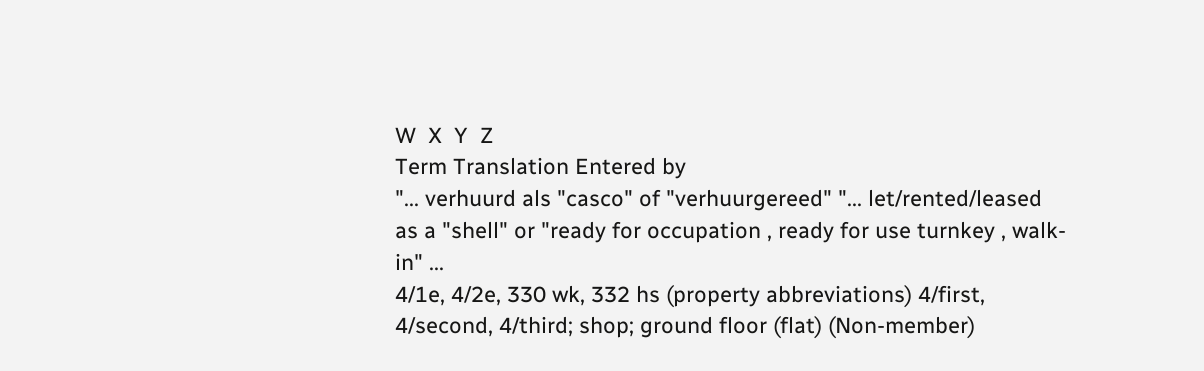W  X  Y  Z
Term Translation Entered by
"... verhuurd als "casco" of "verhuurgereed" "... let/rented/leased as a "shell" or "ready for occupation , ready for use turnkey , walk-in" ...
4/1e, 4/2e, 330 wk, 332 hs (property abbreviations) 4/first, 4/second, 4/third; shop; ground floor (flat) (Non-member)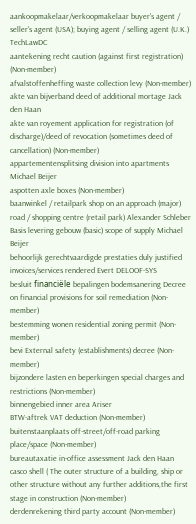aankoopmakelaar/verkoopmakelaar buyer's agent / seller's agent (USA); buying agent / selling agent (U.K.) TechLawDC
aantekening recht caution (against first registration) (Non-member)
afvalstoffenheffing waste collection levy (Non-member)
akte van bijverband deed of additional mortage Jack den Haan
akte van royement application for registration (of discharge)/deed of revocation (sometimes deed of cancellation) (Non-member)
appartementensplitsing division into apartments Michael Beijer
aspotten axle boxes (Non-member)
baanwinkel / retailpark shop on an approach (major) road / shopping centre (retail park) Alexander Schleber
Basis levering gebouw (basic) scope of supply Michael Beijer
behoorlijk gerechtvaardigde prestaties duly justified invoices/services rendered Evert DELOOF-SYS
besluit financiële bepalingen bodemsanering Decree on financial provisions for soil remediation (Non-member)
bestemming wonen residential zoning permit (Non-member)
bevi External safety (establishments) decree (Non-member)
bijzondere lasten en beperkingen special charges and restrictions (Non-member)
binnengebied inner area Ariser
BTW-aftrek VAT deduction (Non-member)
buitenstaanplaats off-street/off-road parking place/space (Non-member)
bureautaxatie in-office assessment Jack den Haan
casco shell ( The outer structure of a building, ship or other structure without any further additions,the first stage in construction (Non-member)
derdenrekening third party account (Non-member)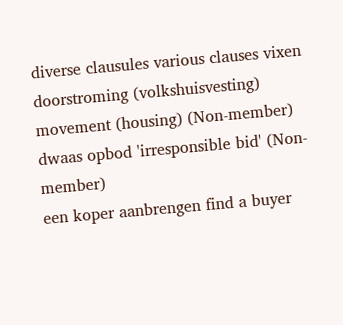diverse clausules various clauses vixen
doorstroming (volkshuisvesting) movement (housing) (Non-member)
dwaas opbod 'irresponsible bid' (Non-member)
een koper aanbrengen find a buyer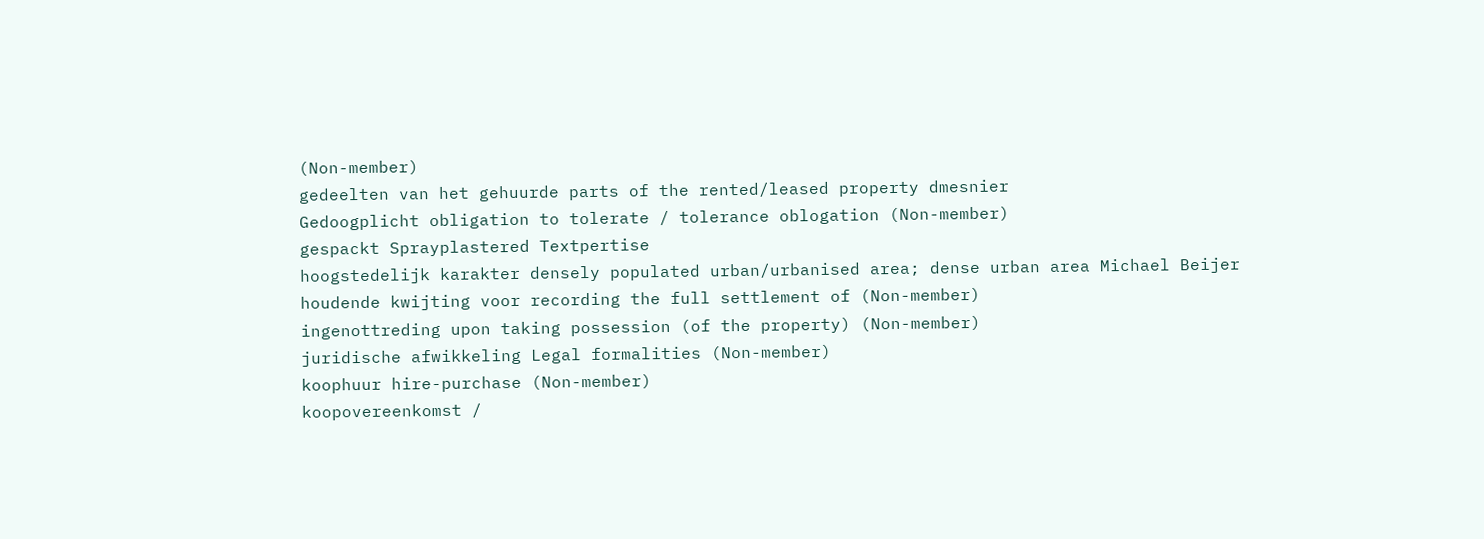(Non-member)
gedeelten van het gehuurde parts of the rented/leased property dmesnier
Gedoogplicht obligation to tolerate / tolerance oblogation (Non-member)
gespackt Sprayplastered Textpertise
hoogstedelijk karakter densely populated urban/urbanised area; dense urban area Michael Beijer
houdende kwijting voor recording the full settlement of (Non-member)
ingenottreding upon taking possession (of the property) (Non-member)
juridische afwikkeling Legal formalities (Non-member)
koophuur hire-purchase (Non-member)
koopovereenkomst /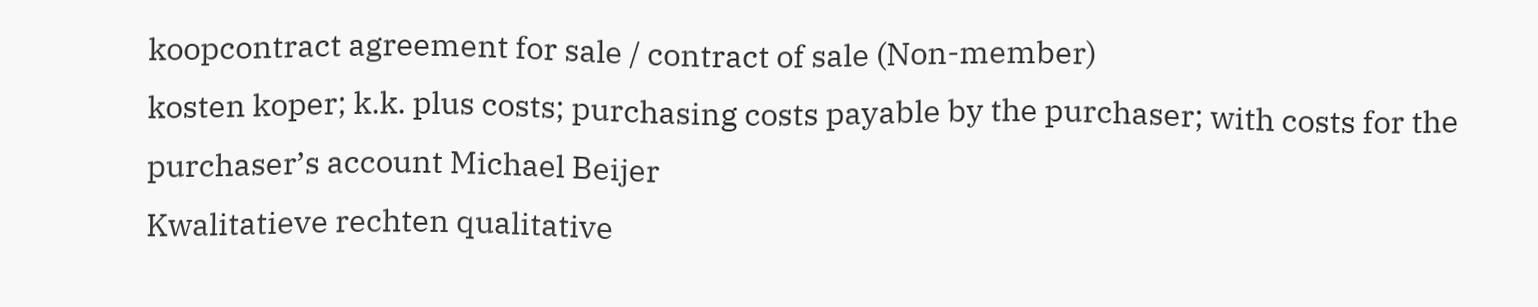koopcontract agreement for sale / contract of sale (Non-member)
kosten koper; k.k. plus costs; purchasing costs payable by the purchaser; with costs for the purchaser’s account Michael Beijer
Kwalitatieve rechten qualitative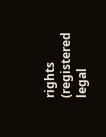rights (registered legal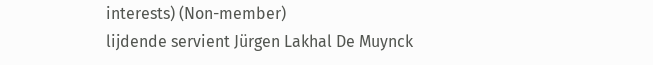interests) (Non-member)
lijdende servient Jürgen Lakhal De Muynck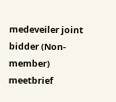medeveiler joint bidder (Non-member)
meetbrief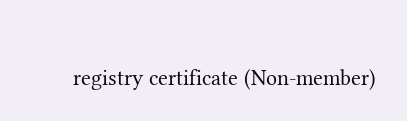registry certificate (Non-member)